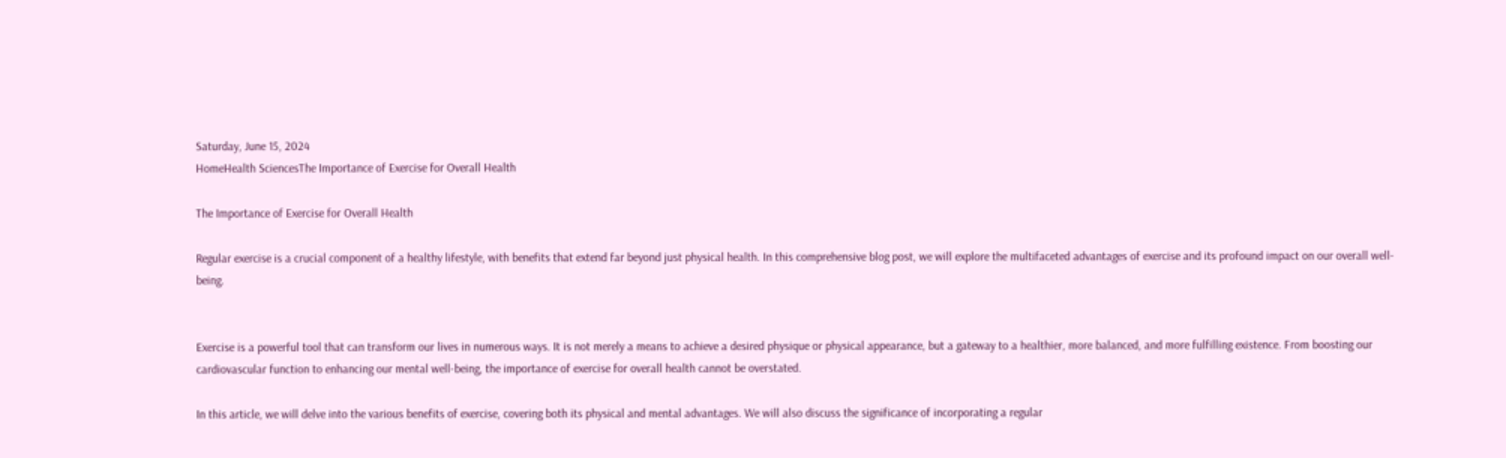Saturday, June 15, 2024
HomeHealth SciencesThe Importance of Exercise for Overall Health

The Importance of Exercise for Overall Health

Regular exercise is a crucial component of a healthy lifestyle, with benefits that extend far beyond just physical health. In this comprehensive blog post, we will explore the multifaceted advantages of exercise and its profound impact on our overall well-being.


Exercise is a powerful tool that can transform our lives in numerous ways. It is not merely a means to achieve a desired physique or physical appearance, but a gateway to a healthier, more balanced, and more fulfilling existence. From boosting our cardiovascular function to enhancing our mental well-being, the importance of exercise for overall health cannot be overstated.

In this article, we will delve into the various benefits of exercise, covering both its physical and mental advantages. We will also discuss the significance of incorporating a regular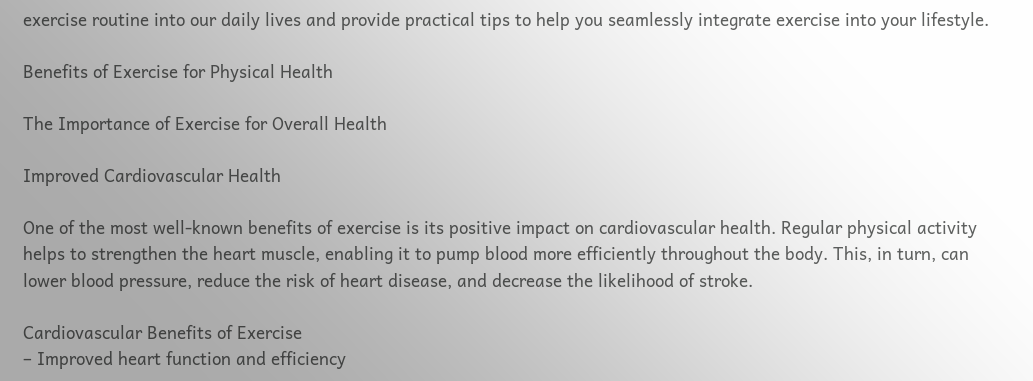exercise routine into our daily lives and provide practical tips to help you seamlessly integrate exercise into your lifestyle.

Benefits of Exercise for Physical Health

The Importance of Exercise for Overall Health

Improved Cardiovascular Health

One of the most well-known benefits of exercise is its positive impact on cardiovascular health. Regular physical activity helps to strengthen the heart muscle, enabling it to pump blood more efficiently throughout the body. This, in turn, can lower blood pressure, reduce the risk of heart disease, and decrease the likelihood of stroke.

Cardiovascular Benefits of Exercise
– Improved heart function and efficiency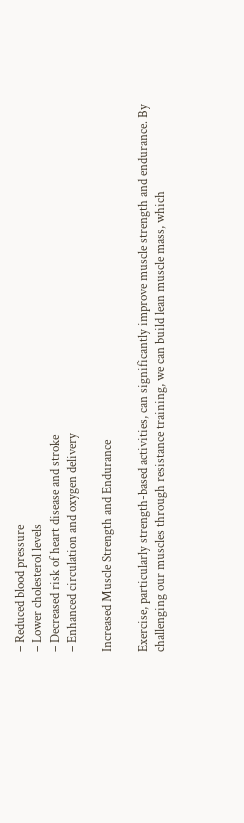– Reduced blood pressure
– Lower cholesterol levels
– Decreased risk of heart disease and stroke
– Enhanced circulation and oxygen delivery

Increased Muscle Strength and Endurance

Exercise, particularly strength-based activities, can significantly improve muscle strength and endurance. By challenging our muscles through resistance training, we can build lean muscle mass, which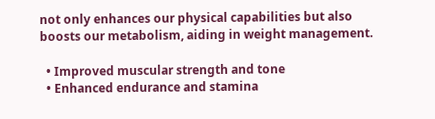not only enhances our physical capabilities but also boosts our metabolism, aiding in weight management.

  • Improved muscular strength and tone
  • Enhanced endurance and stamina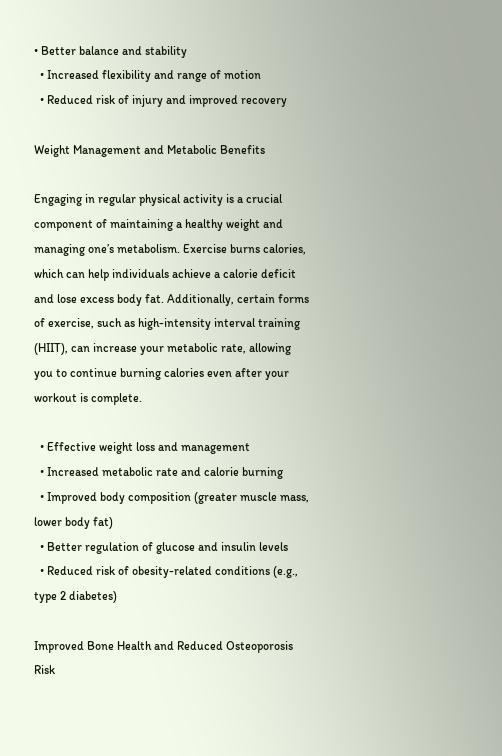• Better balance and stability
  • Increased flexibility and range of motion
  • Reduced risk of injury and improved recovery

Weight Management and Metabolic Benefits

Engaging in regular physical activity is a crucial component of maintaining a healthy weight and managing one’s metabolism. Exercise burns calories, which can help individuals achieve a calorie deficit and lose excess body fat. Additionally, certain forms of exercise, such as high-intensity interval training (HIIT), can increase your metabolic rate, allowing you to continue burning calories even after your workout is complete.

  • Effective weight loss and management
  • Increased metabolic rate and calorie burning
  • Improved body composition (greater muscle mass, lower body fat)
  • Better regulation of glucose and insulin levels
  • Reduced risk of obesity-related conditions (e.g., type 2 diabetes)

Improved Bone Health and Reduced Osteoporosis Risk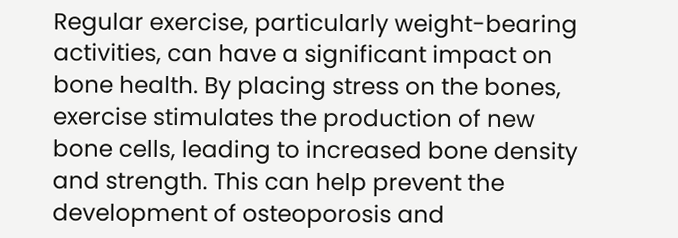Regular exercise, particularly weight-bearing activities, can have a significant impact on bone health. By placing stress on the bones, exercise stimulates the production of new bone cells, leading to increased bone density and strength. This can help prevent the development of osteoporosis and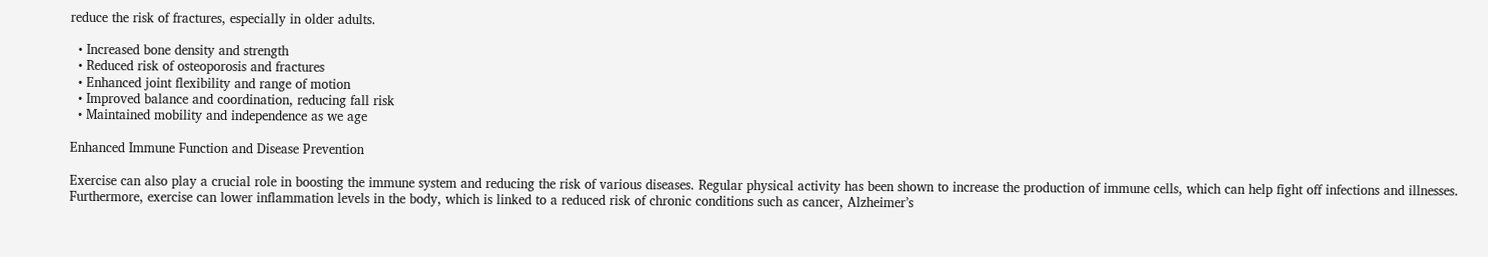reduce the risk of fractures, especially in older adults.

  • Increased bone density and strength
  • Reduced risk of osteoporosis and fractures
  • Enhanced joint flexibility and range of motion
  • Improved balance and coordination, reducing fall risk
  • Maintained mobility and independence as we age

Enhanced Immune Function and Disease Prevention

Exercise can also play a crucial role in boosting the immune system and reducing the risk of various diseases. Regular physical activity has been shown to increase the production of immune cells, which can help fight off infections and illnesses. Furthermore, exercise can lower inflammation levels in the body, which is linked to a reduced risk of chronic conditions such as cancer, Alzheimer’s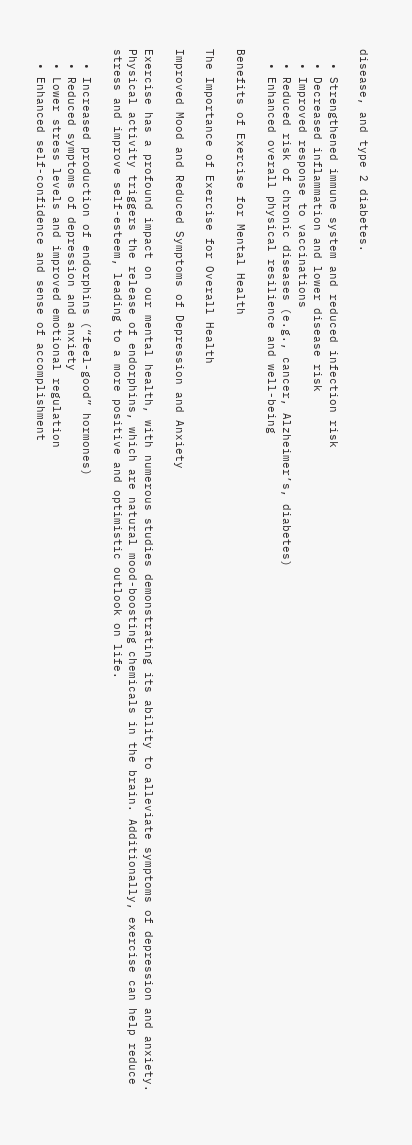disease, and type 2 diabetes.

  • Strengthened immune system and reduced infection risk
  • Decreased inflammation and lower disease risk
  • Improved response to vaccinations
  • Reduced risk of chronic diseases (e.g., cancer, Alzheimer’s, diabetes)
  • Enhanced overall physical resilience and well-being

Benefits of Exercise for Mental Health

The Importance of Exercise for Overall Health

Improved Mood and Reduced Symptoms of Depression and Anxiety

Exercise has a profound impact on our mental health, with numerous studies demonstrating its ability to alleviate symptoms of depression and anxiety. Physical activity triggers the release of endorphins, which are natural mood-boosting chemicals in the brain. Additionally, exercise can help reduce stress and improve self-esteem, leading to a more positive and optimistic outlook on life.

  • Increased production of endorphins (“feel-good” hormones)
  • Reduced symptoms of depression and anxiety
  • Lower stress levels and improved emotional regulation
  • Enhanced self-confidence and sense of accomplishment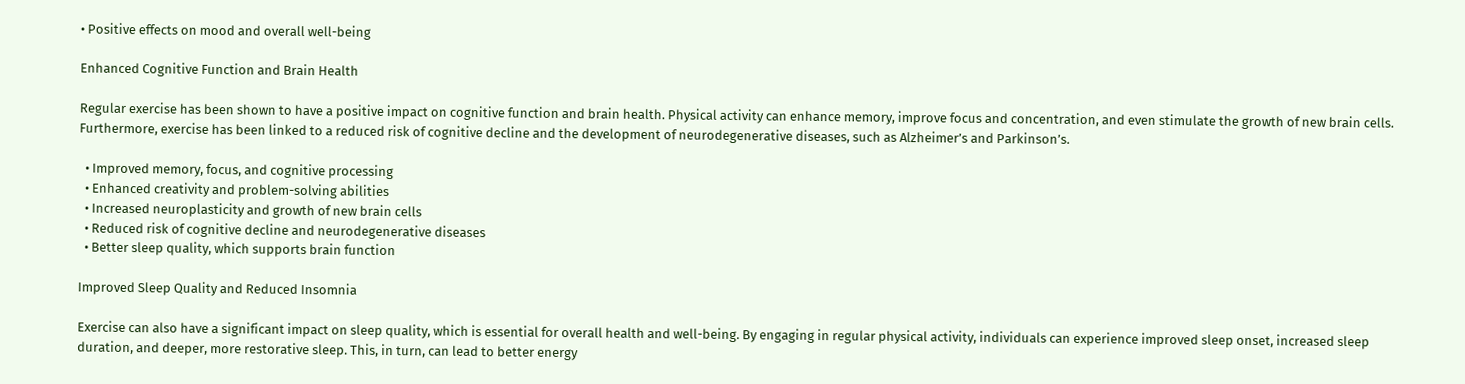• Positive effects on mood and overall well-being

Enhanced Cognitive Function and Brain Health

Regular exercise has been shown to have a positive impact on cognitive function and brain health. Physical activity can enhance memory, improve focus and concentration, and even stimulate the growth of new brain cells. Furthermore, exercise has been linked to a reduced risk of cognitive decline and the development of neurodegenerative diseases, such as Alzheimer’s and Parkinson’s.

  • Improved memory, focus, and cognitive processing
  • Enhanced creativity and problem-solving abilities
  • Increased neuroplasticity and growth of new brain cells
  • Reduced risk of cognitive decline and neurodegenerative diseases
  • Better sleep quality, which supports brain function

Improved Sleep Quality and Reduced Insomnia

Exercise can also have a significant impact on sleep quality, which is essential for overall health and well-being. By engaging in regular physical activity, individuals can experience improved sleep onset, increased sleep duration, and deeper, more restorative sleep. This, in turn, can lead to better energy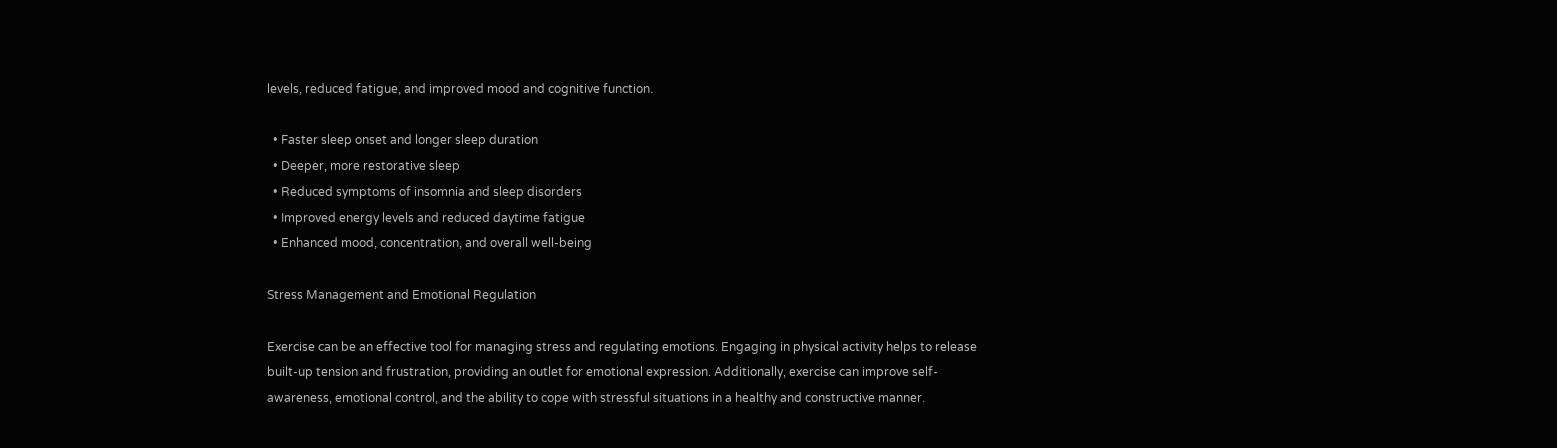levels, reduced fatigue, and improved mood and cognitive function.

  • Faster sleep onset and longer sleep duration
  • Deeper, more restorative sleep
  • Reduced symptoms of insomnia and sleep disorders
  • Improved energy levels and reduced daytime fatigue
  • Enhanced mood, concentration, and overall well-being

Stress Management and Emotional Regulation

Exercise can be an effective tool for managing stress and regulating emotions. Engaging in physical activity helps to release built-up tension and frustration, providing an outlet for emotional expression. Additionally, exercise can improve self-awareness, emotional control, and the ability to cope with stressful situations in a healthy and constructive manner.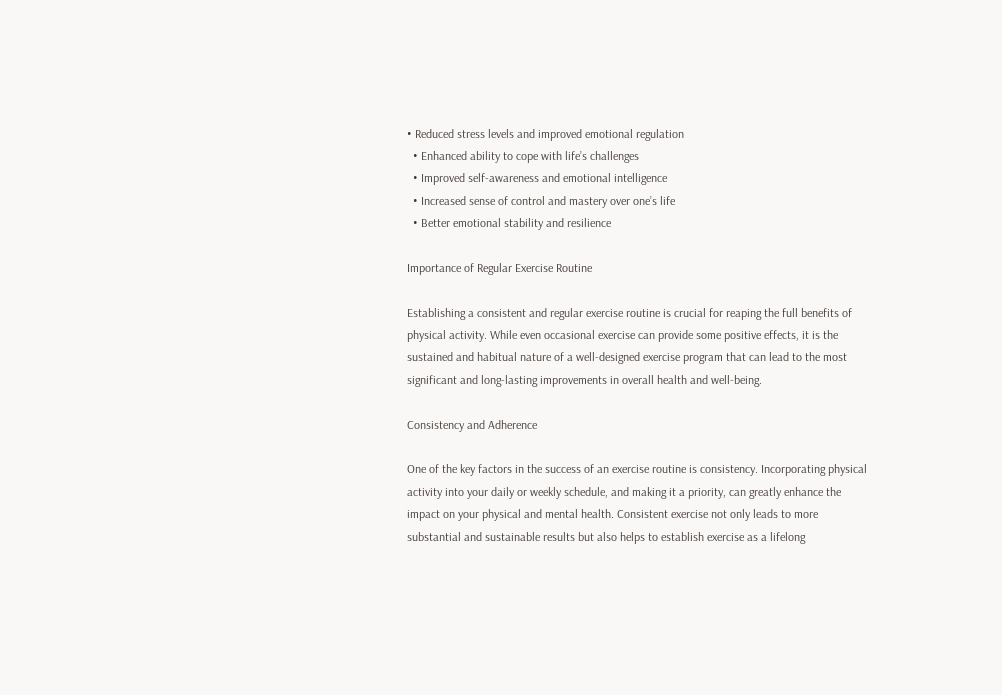• Reduced stress levels and improved emotional regulation
  • Enhanced ability to cope with life’s challenges
  • Improved self-awareness and emotional intelligence
  • Increased sense of control and mastery over one’s life
  • Better emotional stability and resilience

Importance of Regular Exercise Routine

Establishing a consistent and regular exercise routine is crucial for reaping the full benefits of physical activity. While even occasional exercise can provide some positive effects, it is the sustained and habitual nature of a well-designed exercise program that can lead to the most significant and long-lasting improvements in overall health and well-being.

Consistency and Adherence

One of the key factors in the success of an exercise routine is consistency. Incorporating physical activity into your daily or weekly schedule, and making it a priority, can greatly enhance the impact on your physical and mental health. Consistent exercise not only leads to more substantial and sustainable results but also helps to establish exercise as a lifelong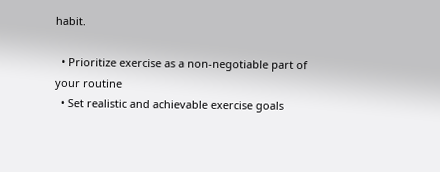habit.

  • Prioritize exercise as a non-negotiable part of your routine
  • Set realistic and achievable exercise goals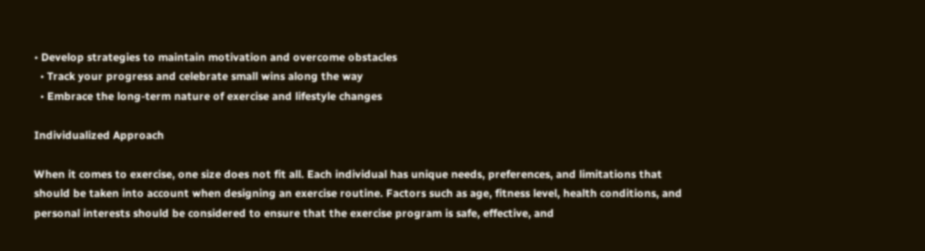• Develop strategies to maintain motivation and overcome obstacles
  • Track your progress and celebrate small wins along the way
  • Embrace the long-term nature of exercise and lifestyle changes

Individualized Approach

When it comes to exercise, one size does not fit all. Each individual has unique needs, preferences, and limitations that should be taken into account when designing an exercise routine. Factors such as age, fitness level, health conditions, and personal interests should be considered to ensure that the exercise program is safe, effective, and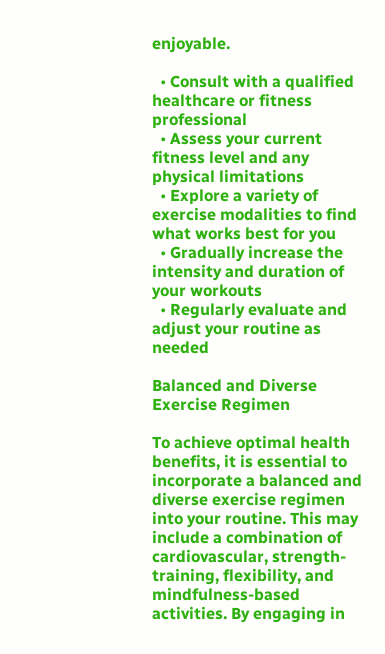enjoyable.

  • Consult with a qualified healthcare or fitness professional
  • Assess your current fitness level and any physical limitations
  • Explore a variety of exercise modalities to find what works best for you
  • Gradually increase the intensity and duration of your workouts
  • Regularly evaluate and adjust your routine as needed

Balanced and Diverse Exercise Regimen

To achieve optimal health benefits, it is essential to incorporate a balanced and diverse exercise regimen into your routine. This may include a combination of cardiovascular, strength-training, flexibility, and mindfulness-based activities. By engaging in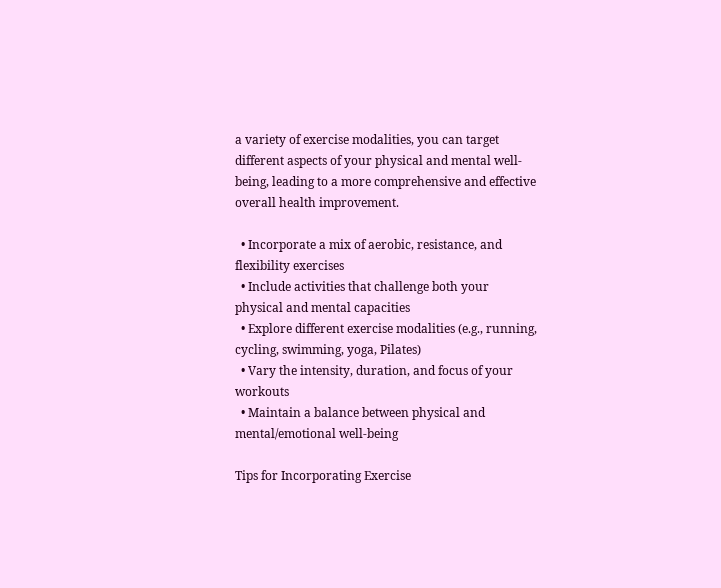a variety of exercise modalities, you can target different aspects of your physical and mental well-being, leading to a more comprehensive and effective overall health improvement.

  • Incorporate a mix of aerobic, resistance, and flexibility exercises
  • Include activities that challenge both your physical and mental capacities
  • Explore different exercise modalities (e.g., running, cycling, swimming, yoga, Pilates)
  • Vary the intensity, duration, and focus of your workouts
  • Maintain a balance between physical and mental/emotional well-being

Tips for Incorporating Exercise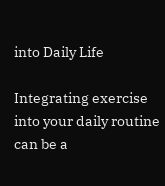into Daily Life

Integrating exercise into your daily routine can be a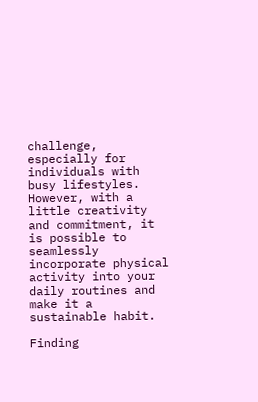challenge, especially for individuals with busy lifestyles. However, with a little creativity and commitment, it is possible to seamlessly incorporate physical activity into your daily routines and make it a sustainable habit.

Finding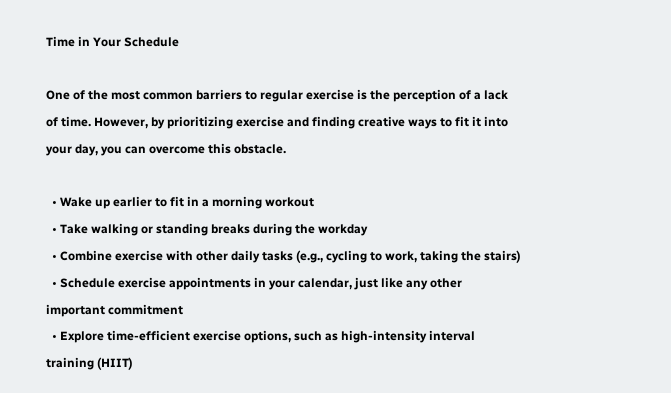Time in Your Schedule

One of the most common barriers to regular exercise is the perception of a lack of time. However, by prioritizing exercise and finding creative ways to fit it into your day, you can overcome this obstacle.

  • Wake up earlier to fit in a morning workout
  • Take walking or standing breaks during the workday
  • Combine exercise with other daily tasks (e.g., cycling to work, taking the stairs)
  • Schedule exercise appointments in your calendar, just like any other important commitment
  • Explore time-efficient exercise options, such as high-intensity interval training (HIIT)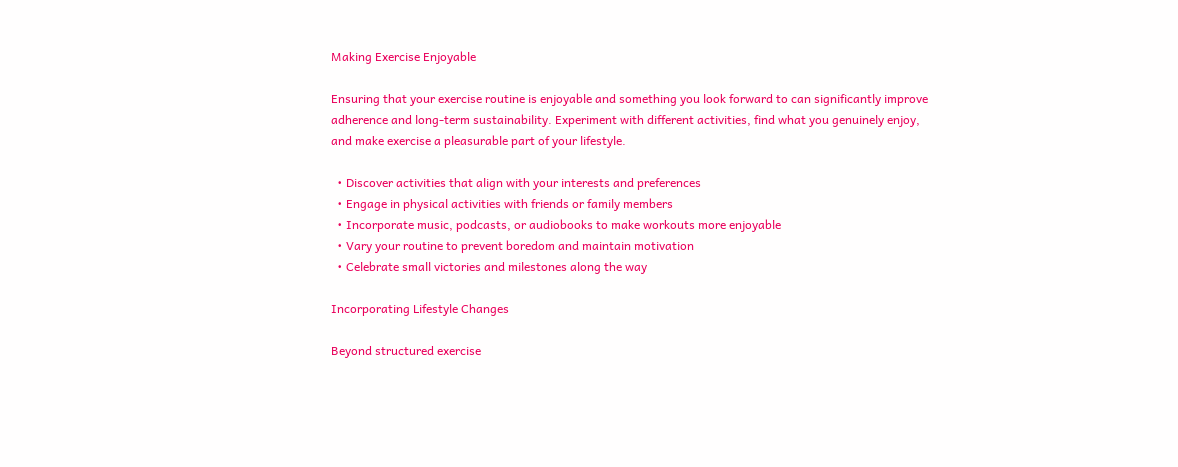Making Exercise Enjoyable

Ensuring that your exercise routine is enjoyable and something you look forward to can significantly improve adherence and long-term sustainability. Experiment with different activities, find what you genuinely enjoy, and make exercise a pleasurable part of your lifestyle.

  • Discover activities that align with your interests and preferences
  • Engage in physical activities with friends or family members
  • Incorporate music, podcasts, or audiobooks to make workouts more enjoyable
  • Vary your routine to prevent boredom and maintain motivation
  • Celebrate small victories and milestones along the way

Incorporating Lifestyle Changes

Beyond structured exercise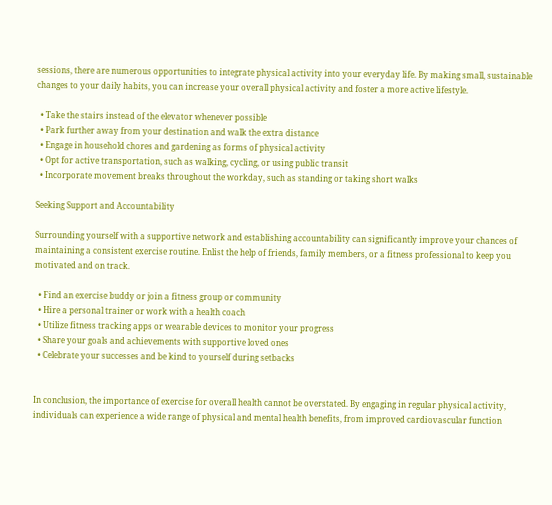sessions, there are numerous opportunities to integrate physical activity into your everyday life. By making small, sustainable changes to your daily habits, you can increase your overall physical activity and foster a more active lifestyle.

  • Take the stairs instead of the elevator whenever possible
  • Park further away from your destination and walk the extra distance
  • Engage in household chores and gardening as forms of physical activity
  • Opt for active transportation, such as walking, cycling, or using public transit
  • Incorporate movement breaks throughout the workday, such as standing or taking short walks

Seeking Support and Accountability

Surrounding yourself with a supportive network and establishing accountability can significantly improve your chances of maintaining a consistent exercise routine. Enlist the help of friends, family members, or a fitness professional to keep you motivated and on track.

  • Find an exercise buddy or join a fitness group or community
  • Hire a personal trainer or work with a health coach
  • Utilize fitness tracking apps or wearable devices to monitor your progress
  • Share your goals and achievements with supportive loved ones
  • Celebrate your successes and be kind to yourself during setbacks


In conclusion, the importance of exercise for overall health cannot be overstated. By engaging in regular physical activity, individuals can experience a wide range of physical and mental health benefits, from improved cardiovascular function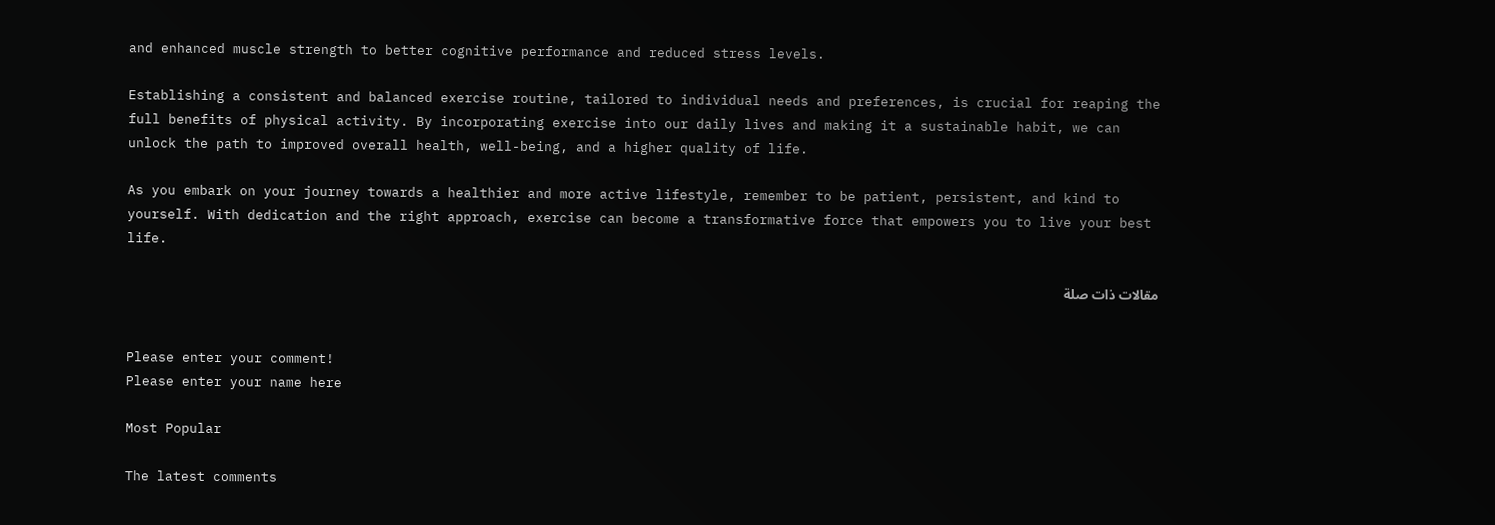and enhanced muscle strength to better cognitive performance and reduced stress levels.

Establishing a consistent and balanced exercise routine, tailored to individual needs and preferences, is crucial for reaping the full benefits of physical activity. By incorporating exercise into our daily lives and making it a sustainable habit, we can unlock the path to improved overall health, well-being, and a higher quality of life.

As you embark on your journey towards a healthier and more active lifestyle, remember to be patient, persistent, and kind to yourself. With dedication and the right approach, exercise can become a transformative force that empowers you to live your best life.

مقالات ذات صلة


Please enter your comment!
Please enter your name here

Most Popular

The latest comments